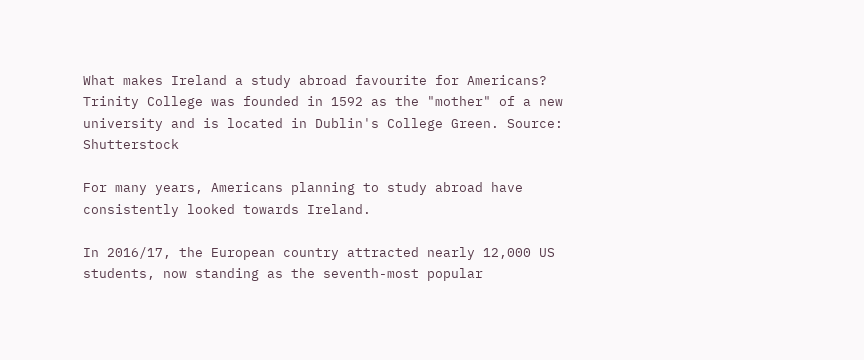What makes Ireland a study abroad favourite for Americans?
Trinity College was founded in 1592 as the "mother" of a new university and is located in Dublin's College Green. Source: Shutterstock

For many years, Americans planning to study abroad have consistently looked towards Ireland.

In 2016/17, the European country attracted nearly 12,000 US students, now standing as the seventh-most popular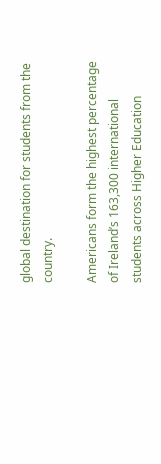global destination for students from the country.

Americans form the highest percentage of Ireland’s 163,300 international students across Higher Education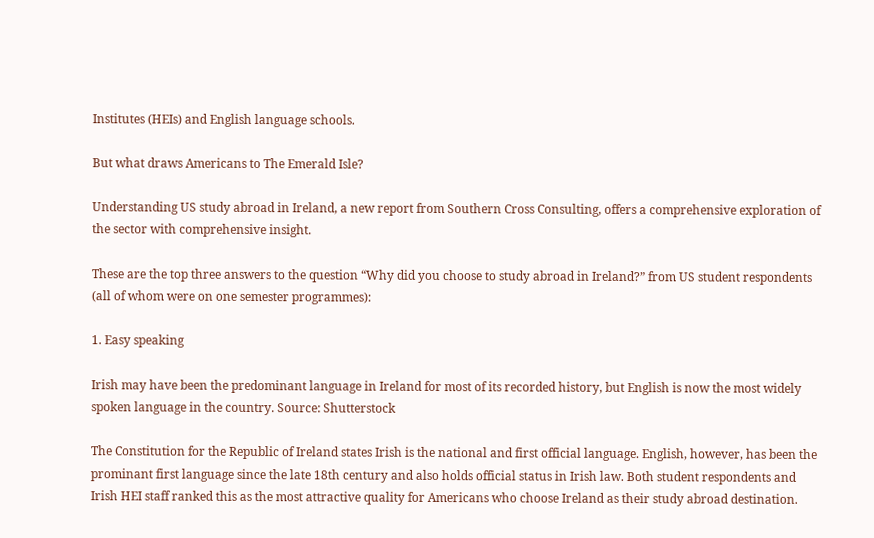Institutes (HEIs) and English language schools.

But what draws Americans to The Emerald Isle?

Understanding US study abroad in Ireland, a new report from Southern Cross Consulting, offers a comprehensive exploration of the sector with comprehensive insight.

These are the top three answers to the question “Why did you choose to study abroad in Ireland?” from US student respondents (all of whom were on one semester programmes):

1. Easy speaking

Irish may have been the predominant language in Ireland for most of its recorded history, but English is now the most widely spoken language in the country. Source: Shutterstock

The Constitution for the Republic of Ireland states Irish is the national and first official language. English, however, has been the prominant first language since the late 18th century and also holds official status in Irish law. Both student respondents and Irish HEI staff ranked this as the most attractive quality for Americans who choose Ireland as their study abroad destination.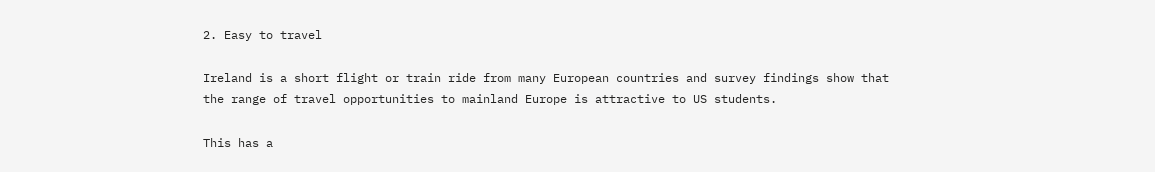2. Easy to travel

Ireland is a short flight or train ride from many European countries and survey findings show that the range of travel opportunities to mainland Europe is attractive to US students.

This has a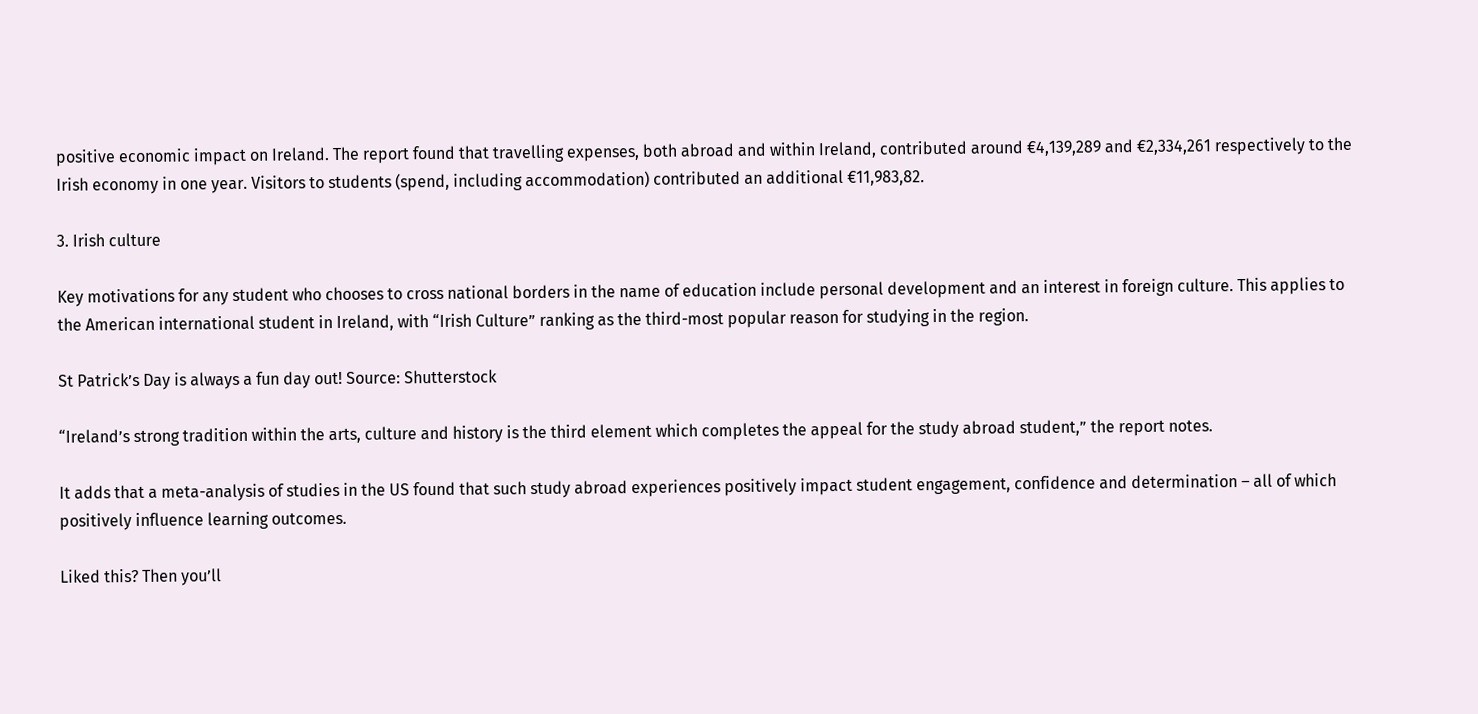positive economic impact on Ireland. The report found that travelling expenses, both abroad and within Ireland, contributed around €4,139,289 and €2,334,261 respectively to the Irish economy in one year. Visitors to students (spend, including accommodation) contributed an additional €11,983,82.

3. Irish culture

Key motivations for any student who chooses to cross national borders in the name of education include personal development and an interest in foreign culture. This applies to the American international student in Ireland, with “Irish Culture” ranking as the third-most popular reason for studying in the region.

St Patrick’s Day is always a fun day out! Source: Shutterstock

“Ireland’s strong tradition within the arts, culture and history is the third element which completes the appeal for the study abroad student,” the report notes.

It adds that a meta-analysis of studies in the US found that such study abroad experiences positively impact student engagement, confidence and determination – all of which positively influence learning outcomes.

Liked this? Then you’ll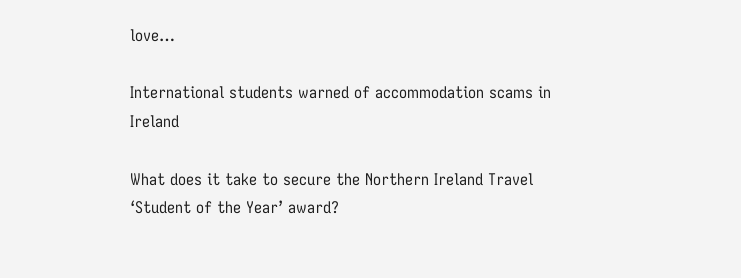love…

International students warned of accommodation scams in Ireland

What does it take to secure the Northern Ireland Travel ‘Student of the Year’ award?